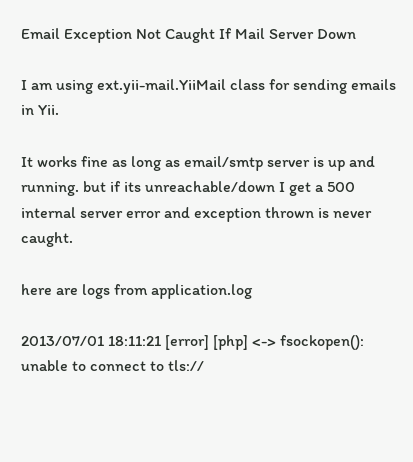Email Exception Not Caught If Mail Server Down

I am using ext.yii-mail.YiiMail class for sending emails in Yii.

It works fine as long as email/smtp server is up and running. but if its unreachable/down I get a 500 internal server error and exception thrown is never caught.

here are logs from application.log

2013/07/01 18:11:21 [error] [php] <-> fsockopen(): unable to connect to tls://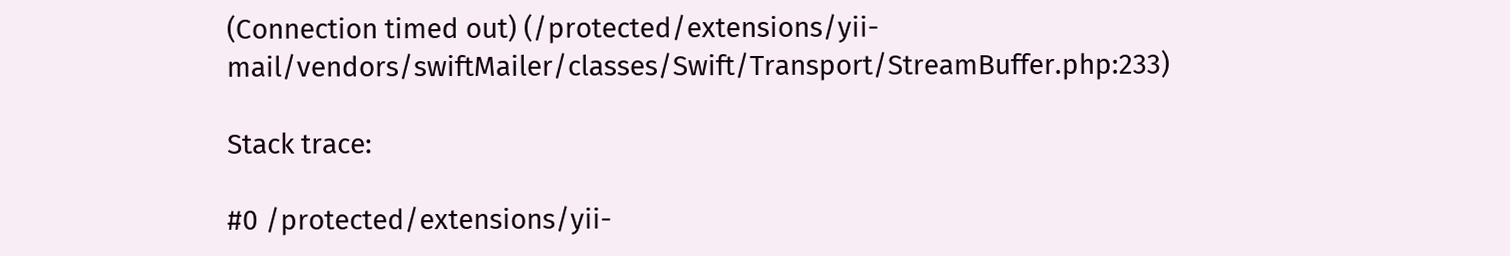(Connection timed out) (/protected/extensions/yii-mail/vendors/swiftMailer/classes/Swift/Transport/StreamBuffer.php:233)

Stack trace:

#0 /protected/extensions/yii-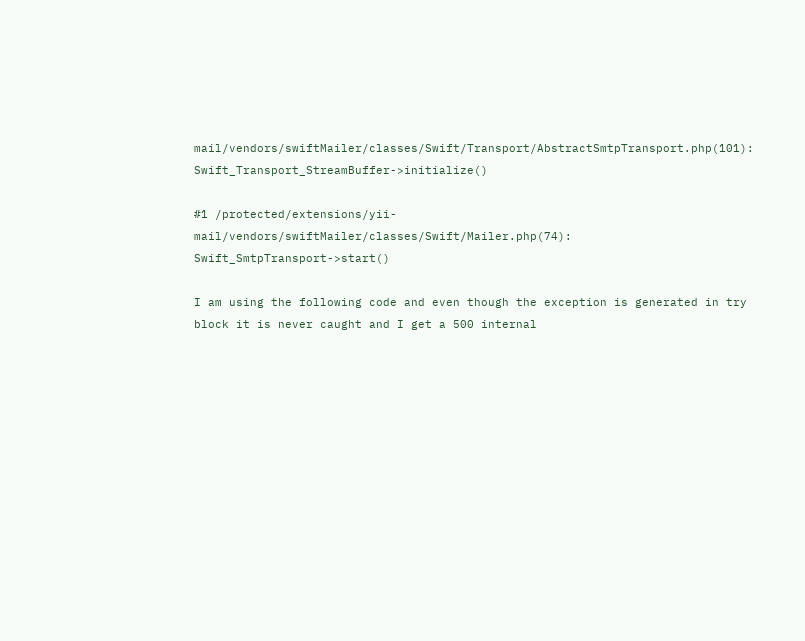mail/vendors/swiftMailer/classes/Swift/Transport/AbstractSmtpTransport.php(101): Swift_Transport_StreamBuffer->initialize()

#1 /protected/extensions/yii-mail/vendors/swiftMailer/classes/Swift/Mailer.php(74): Swift_SmtpTransport->start()

I am using the following code and even though the exception is generated in try block it is never caught and I get a 500 internal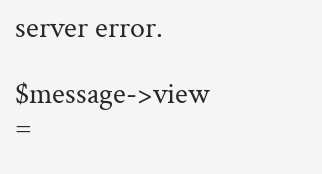server error.

$message->view =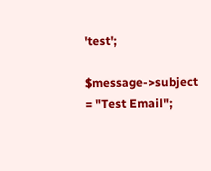'test';

$message->subject = "Test Email";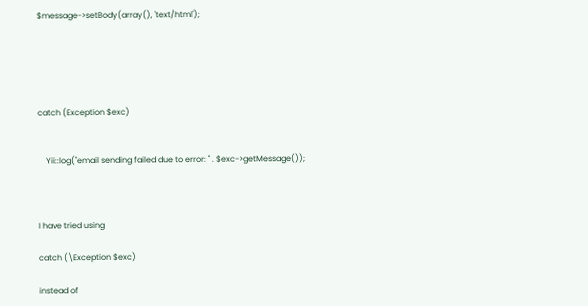$message->setBody(array(), 'text/html');





catch (Exception $exc)


    Yii::log("email sending failed due to error: " . $exc->getMessage());



I have tried using

catch (\Exception $exc)

instead of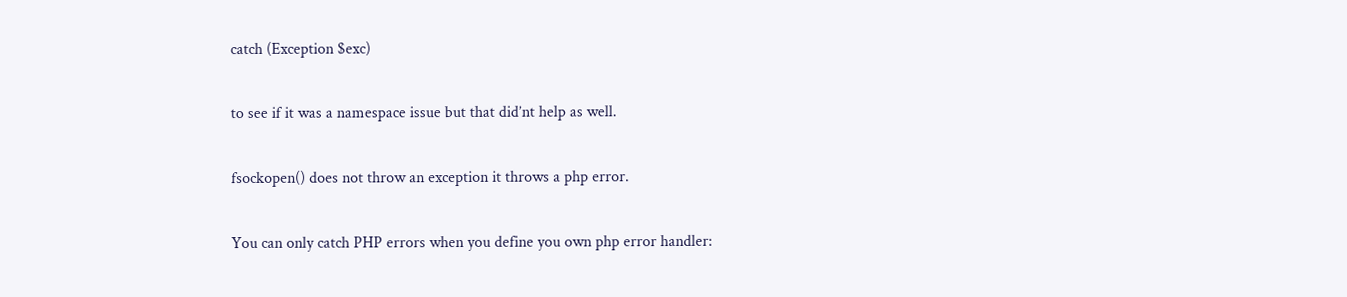catch (Exception $exc)

to see if it was a namespace issue but that did’nt help as well.

fsockopen() does not throw an exception it throws a php error.

You can only catch PHP errors when you define you own php error handler: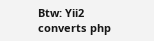Btw: Yii2 converts php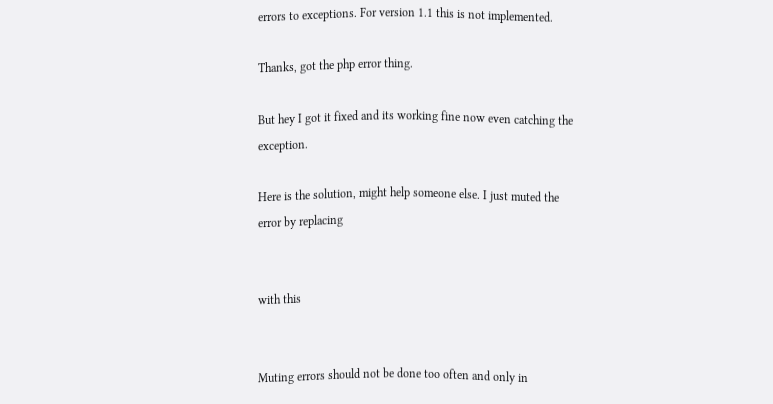errors to exceptions. For version 1.1 this is not implemented.

Thanks, got the php error thing.

But hey I got it fixed and its working fine now even catching the exception.

Here is the solution, might help someone else. I just muted the error by replacing


with this


Muting errors should not be done too often and only in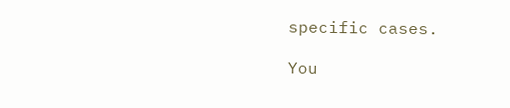specific cases.

You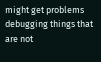might get problems debugging things that are not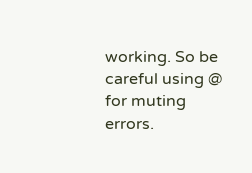working. So be careful using @ for muting errors.